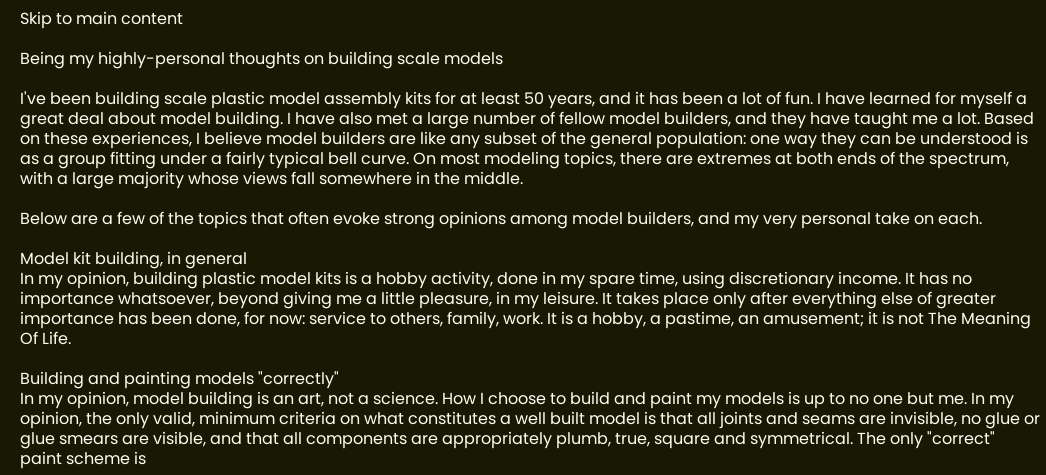Skip to main content

Being my highly-personal thoughts on building scale models

I've been building scale plastic model assembly kits for at least 50 years, and it has been a lot of fun. I have learned for myself a great deal about model building. I have also met a large number of fellow model builders, and they have taught me a lot. Based on these experiences, I believe model builders are like any subset of the general population: one way they can be understood is as a group fitting under a fairly typical bell curve. On most modeling topics, there are extremes at both ends of the spectrum, with a large majority whose views fall somewhere in the middle.

Below are a few of the topics that often evoke strong opinions among model builders, and my very personal take on each.

Model kit building, in general
In my opinion, building plastic model kits is a hobby activity, done in my spare time, using discretionary income. It has no importance whatsoever, beyond giving me a little pleasure, in my leisure. It takes place only after everything else of greater importance has been done, for now: service to others, family, work. It is a hobby, a pastime, an amusement; it is not The Meaning Of Life.

Building and painting models "correctly"
In my opinion, model building is an art, not a science. How I choose to build and paint my models is up to no one but me. In my opinion, the only valid, minimum criteria on what constitutes a well built model is that all joints and seams are invisible, no glue or glue smears are visible, and that all components are appropriately plumb, true, square and symmetrical. The only "correct" paint scheme is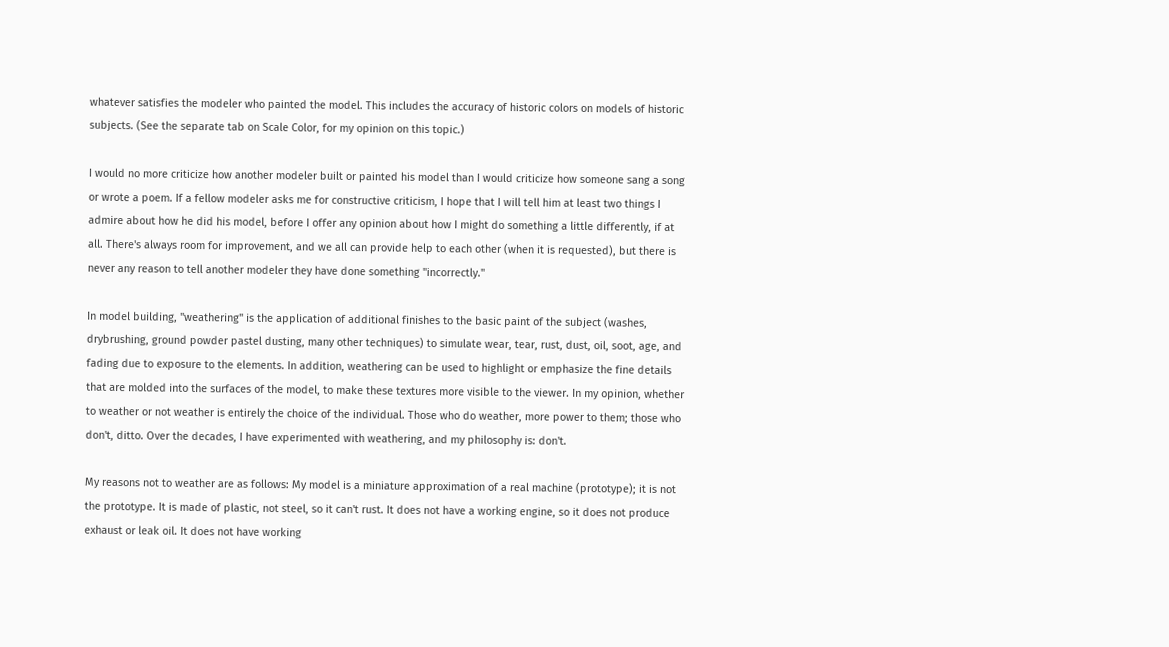whatever satisfies the modeler who painted the model. This includes the accuracy of historic colors on models of historic subjects. (See the separate tab on Scale Color, for my opinion on this topic.)

I would no more criticize how another modeler built or painted his model than I would criticize how someone sang a song or wrote a poem. If a fellow modeler asks me for constructive criticism, I hope that I will tell him at least two things I admire about how he did his model, before I offer any opinion about how I might do something a little differently, if at all. There's always room for improvement, and we all can provide help to each other (when it is requested), but there is never any reason to tell another modeler they have done something "incorrectly."

In model building, "weathering" is the application of additional finishes to the basic paint of the subject (washes, drybrushing, ground powder pastel dusting, many other techniques) to simulate wear, tear, rust, dust, oil, soot, age, and fading due to exposure to the elements. In addition, weathering can be used to highlight or emphasize the fine details that are molded into the surfaces of the model, to make these textures more visible to the viewer. In my opinion, whether to weather or not weather is entirely the choice of the individual. Those who do weather, more power to them; those who don't, ditto. Over the decades, I have experimented with weathering, and my philosophy is: don't.

My reasons not to weather are as follows: My model is a miniature approximation of a real machine (prototype); it is not the prototype. It is made of plastic, not steel, so it can't rust. It does not have a working engine, so it does not produce exhaust or leak oil. It does not have working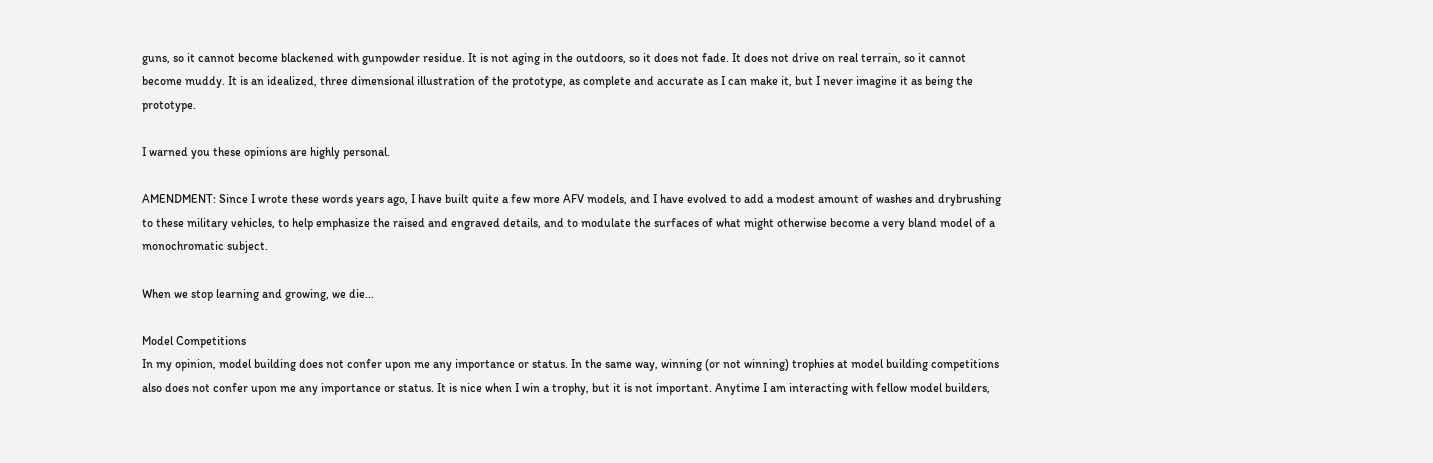guns, so it cannot become blackened with gunpowder residue. It is not aging in the outdoors, so it does not fade. It does not drive on real terrain, so it cannot become muddy. It is an idealized, three dimensional illustration of the prototype, as complete and accurate as I can make it, but I never imagine it as being the prototype.

I warned you these opinions are highly personal.

AMENDMENT: Since I wrote these words years ago, I have built quite a few more AFV models, and I have evolved to add a modest amount of washes and drybrushing to these military vehicles, to help emphasize the raised and engraved details, and to modulate the surfaces of what might otherwise become a very bland model of a monochromatic subject.

When we stop learning and growing, we die...

Model Competitions
In my opinion, model building does not confer upon me any importance or status. In the same way, winning (or not winning) trophies at model building competitions also does not confer upon me any importance or status. It is nice when I win a trophy, but it is not important. Anytime I am interacting with fellow model builders,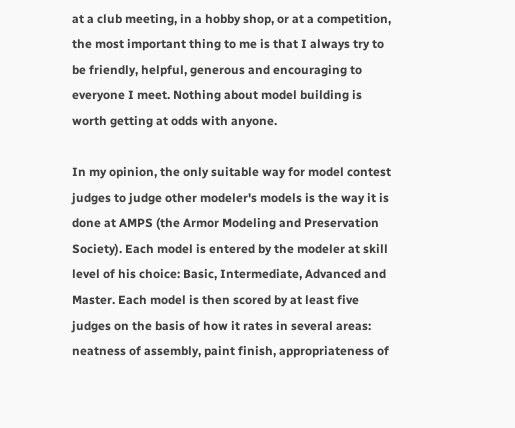at a club meeting, in a hobby shop, or at a competition, the most important thing to me is that I always try to be friendly, helpful, generous and encouraging to everyone I meet. Nothing about model building is worth getting at odds with anyone.

In my opinion, the only suitable way for model contest judges to judge other modeler's models is the way it is done at AMPS (the Armor Modeling and Preservation Society). Each model is entered by the modeler at skill level of his choice: Basic, Intermediate, Advanced and Master. Each model is then scored by at least five judges on the basis of how it rates in several areas: neatness of assembly, paint finish, appropriateness of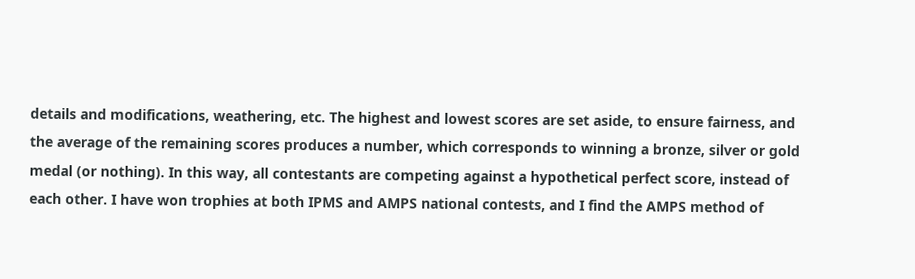details and modifications, weathering, etc. The highest and lowest scores are set aside, to ensure fairness, and the average of the remaining scores produces a number, which corresponds to winning a bronze, silver or gold medal (or nothing). In this way, all contestants are competing against a hypothetical perfect score, instead of each other. I have won trophies at both IPMS and AMPS national contests, and I find the AMPS method of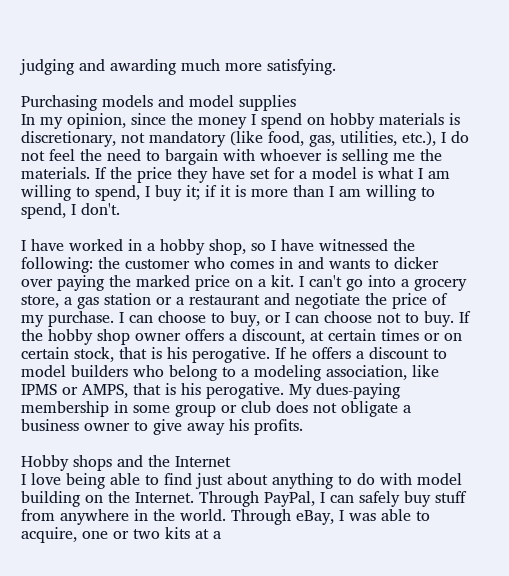judging and awarding much more satisfying.

Purchasing models and model supplies
In my opinion, since the money I spend on hobby materials is discretionary, not mandatory (like food, gas, utilities, etc.), I do not feel the need to bargain with whoever is selling me the materials. If the price they have set for a model is what I am willing to spend, I buy it; if it is more than I am willing to spend, I don't.

I have worked in a hobby shop, so I have witnessed the following: the customer who comes in and wants to dicker over paying the marked price on a kit. I can't go into a grocery store, a gas station or a restaurant and negotiate the price of my purchase. I can choose to buy, or I can choose not to buy. If the hobby shop owner offers a discount, at certain times or on certain stock, that is his perogative. If he offers a discount to model builders who belong to a modeling association, like IPMS or AMPS, that is his perogative. My dues-paying membership in some group or club does not obligate a business owner to give away his profits.

Hobby shops and the Internet
I love being able to find just about anything to do with model building on the Internet. Through PayPal, I can safely buy stuff from anywhere in the world. Through eBay, I was able to acquire, one or two kits at a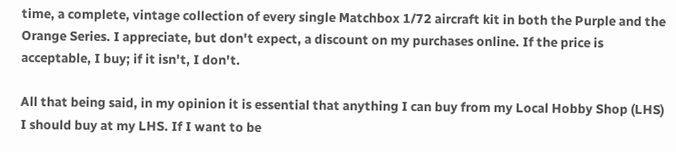time, a complete, vintage collection of every single Matchbox 1/72 aircraft kit in both the Purple and the Orange Series. I appreciate, but don't expect, a discount on my purchases online. If the price is acceptable, I buy; if it isn't, I don't.

All that being said, in my opinion it is essential that anything I can buy from my Local Hobby Shop (LHS) I should buy at my LHS. If I want to be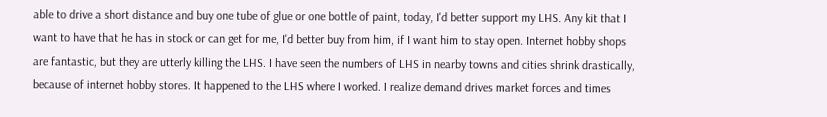able to drive a short distance and buy one tube of glue or one bottle of paint, today, I'd better support my LHS. Any kit that I want to have that he has in stock or can get for me, I'd better buy from him, if I want him to stay open. Internet hobby shops are fantastic, but they are utterly killing the LHS. I have seen the numbers of LHS in nearby towns and cities shrink drastically, because of internet hobby stores. It happened to the LHS where I worked. I realize demand drives market forces and times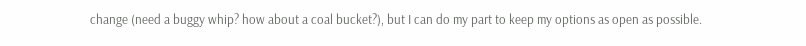change (need a buggy whip? how about a coal bucket?), but I can do my part to keep my options as open as possible.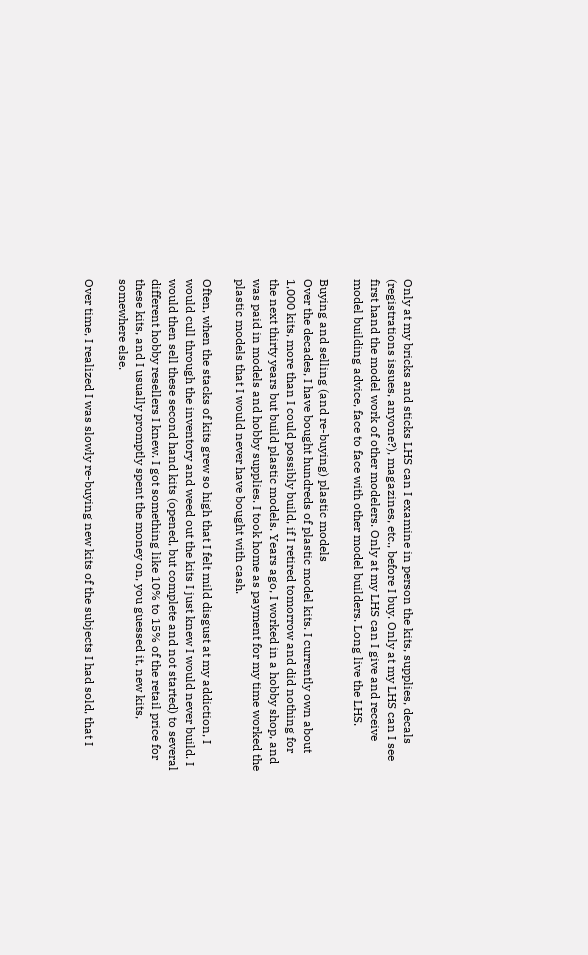Only at my bricks and sticks LHS can I examine in person the kits, supplies, decals (registrations issues, anyone?), magazines, etc., before I buy. Only at my LHS can I see first hand the model work of other modelers. Only at my LHS can I give and receive model building advice, face to face with other model builders. Long live the LHS.

Buying and selling (and re-buying) plastic models
Over the decades, I have bought hundreds of plastic model kits. I currently own about 1,000 kits, more than I could possibly build, if I retired tomorrow and did nothing for the next thirty years but build plastic models. Years ago, I worked in a hobby shop, and was paid in models and hobby supplies. I took home as payment for my time worked the plastic models that I would never have bought with cash.

Often, when the stacks of kits grew so high that I felt mild disgust at my addiction, I would cull through the inventory and weed out the kits I just knew I would never build. I would then sell these second hand kits (opened, but complete and not started) to several different hobby resellers I knew. I got something like 10% to 15% of the retail price for these kits, and I usually promptly spent the money on, you guessed it, new kits, somewhere else.

Over time, I realized I was slowly re-buying new kits of the subjects I had sold, that I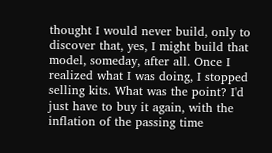thought I would never build, only to discover that, yes, I might build that model, someday, after all. Once I realized what I was doing, I stopped selling kits. What was the point? I'd just have to buy it again, with the inflation of the passing time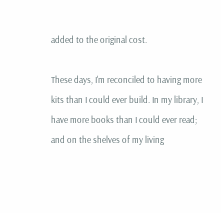added to the original cost.

These days, I'm reconciled to having more kits than I could ever build. In my library, I have more books than I could ever read; and on the shelves of my living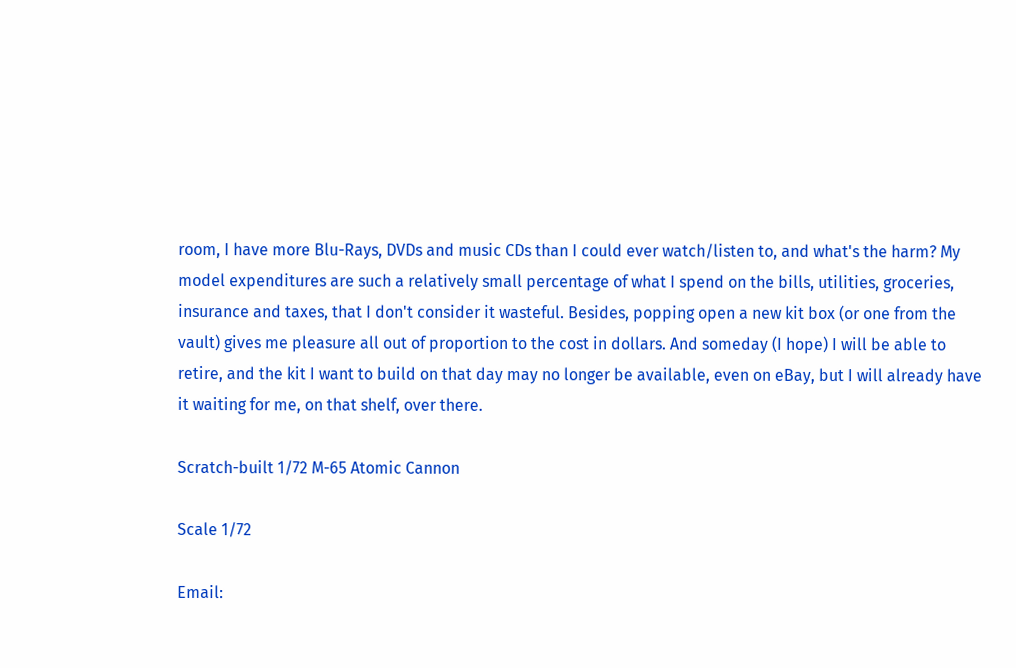room, I have more Blu-Rays, DVDs and music CDs than I could ever watch/listen to, and what's the harm? My model expenditures are such a relatively small percentage of what I spend on the bills, utilities, groceries, insurance and taxes, that I don't consider it wasteful. Besides, popping open a new kit box (or one from the vault) gives me pleasure all out of proportion to the cost in dollars. And someday (I hope) I will be able to retire, and the kit I want to build on that day may no longer be available, even on eBay, but I will already have it waiting for me, on that shelf, over there.

Scratch-built 1/72 M-65 Atomic Cannon

Scale 1/72

Email: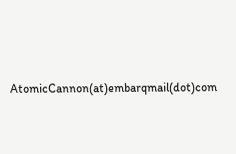AtomicCannon(at)embarqmail(dot)com